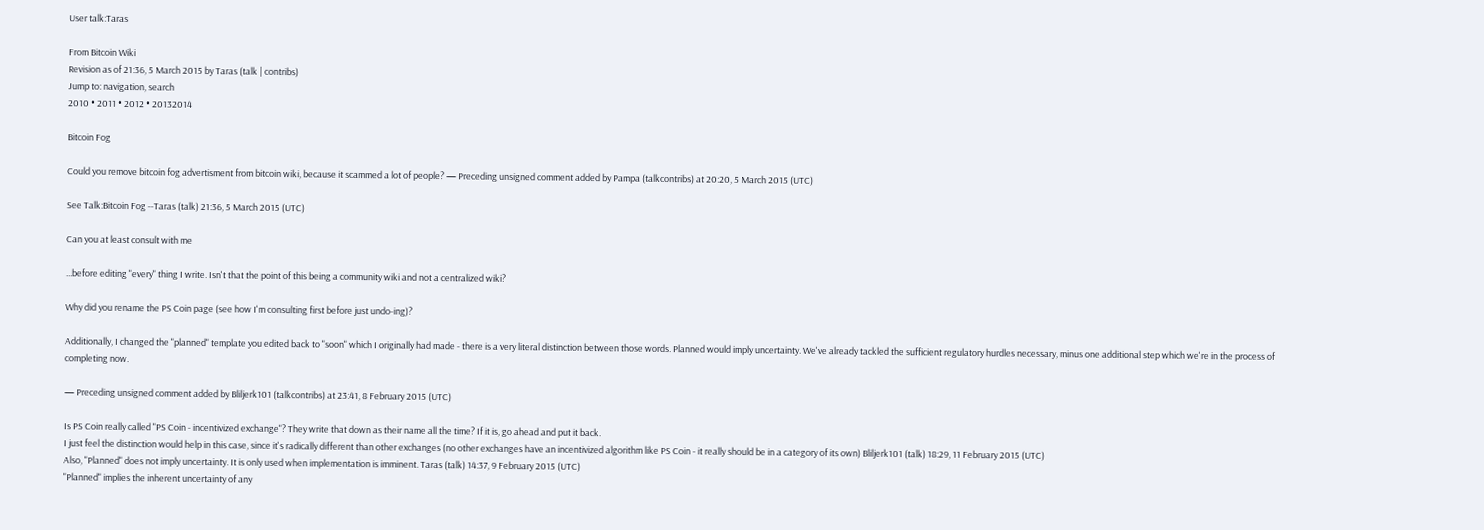User talk:Taras

From Bitcoin Wiki
Revision as of 21:36, 5 March 2015 by Taras (talk | contribs)
Jump to: navigation, search
2010 • 2011 • 2012 • 20132014

Bitcoin Fog

Could you remove bitcoin fog advertisment from bitcoin wiki, because it scammed a lot of people? — Preceding unsigned comment added by Pampa (talkcontribs) at 20:20, 5 March 2015 (UTC)

See Talk:Bitcoin Fog --Taras (talk) 21:36, 5 March 2015 (UTC)

Can you at least consult with me

...before editing "every" thing I write. Isn't that the point of this being a community wiki and not a centralized wiki?

Why did you rename the PS Coin page (see how I'm consulting first before just undo-ing)?

Additionally, I changed the "planned" template you edited back to "soon" which I originally had made - there is a very literal distinction between those words. Planned would imply uncertainty. We've already tackled the sufficient regulatory hurdles necessary, minus one additional step which we're in the process of completing now.

— Preceding unsigned comment added by Bliljerk101 (talkcontribs) at 23:41, 8 February 2015 (UTC)

Is PS Coin really called "PS Coin - incentivized exchange"? They write that down as their name all the time? If it is, go ahead and put it back.
I just feel the distinction would help in this case, since it's radically different than other exchanges (no other exchanges have an incentivized algorithm like PS Coin - it really should be in a category of its own) Bliljerk101 (talk) 18:29, 11 February 2015 (UTC)
Also, "Planned" does not imply uncertainty. It is only used when implementation is imminent. Taras (talk) 14:37, 9 February 2015 (UTC)
"Planned" implies the inherent uncertainty of any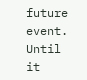future event. Until it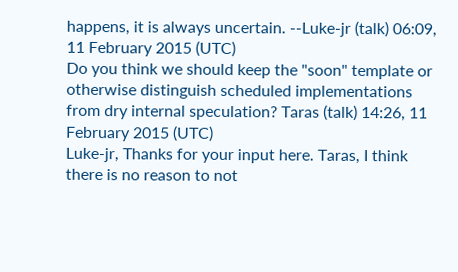happens, it is always uncertain. --Luke-jr (talk) 06:09, 11 February 2015 (UTC)
Do you think we should keep the "soon" template or otherwise distinguish scheduled implementations from dry internal speculation? Taras (talk) 14:26, 11 February 2015 (UTC)
Luke-jr, Thanks for your input here. Taras, I think there is no reason to not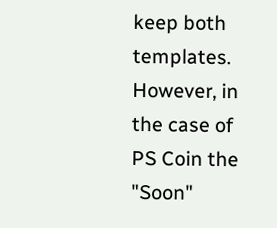keep both templates. However, in the case of PS Coin the "Soon"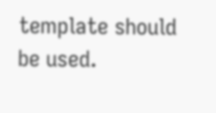template should be used.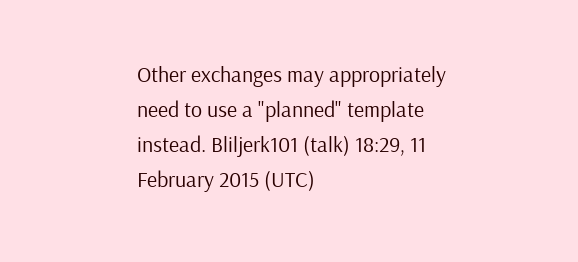Other exchanges may appropriately need to use a "planned" template instead. Bliljerk101 (talk) 18:29, 11 February 2015 (UTC)